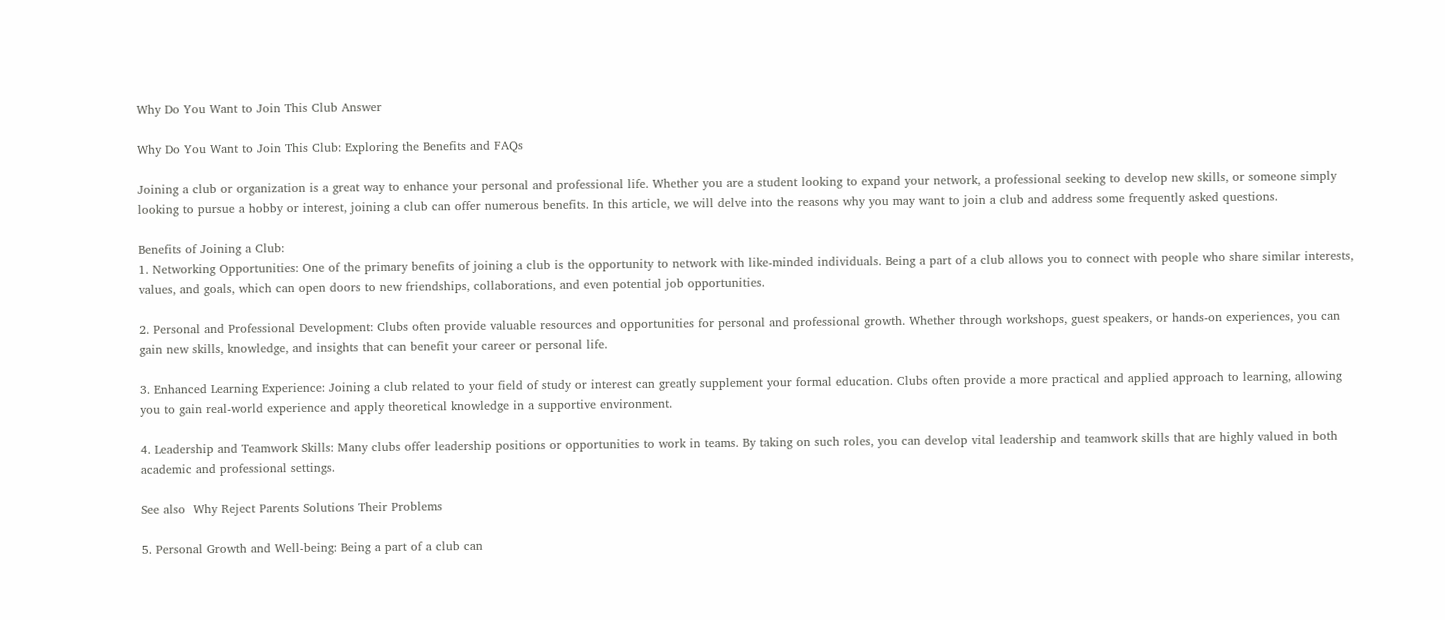Why Do You Want to Join This Club Answer

Why Do You Want to Join This Club: Exploring the Benefits and FAQs

Joining a club or organization is a great way to enhance your personal and professional life. Whether you are a student looking to expand your network, a professional seeking to develop new skills, or someone simply looking to pursue a hobby or interest, joining a club can offer numerous benefits. In this article, we will delve into the reasons why you may want to join a club and address some frequently asked questions.

Benefits of Joining a Club:
1. Networking Opportunities: One of the primary benefits of joining a club is the opportunity to network with like-minded individuals. Being a part of a club allows you to connect with people who share similar interests, values, and goals, which can open doors to new friendships, collaborations, and even potential job opportunities.

2. Personal and Professional Development: Clubs often provide valuable resources and opportunities for personal and professional growth. Whether through workshops, guest speakers, or hands-on experiences, you can gain new skills, knowledge, and insights that can benefit your career or personal life.

3. Enhanced Learning Experience: Joining a club related to your field of study or interest can greatly supplement your formal education. Clubs often provide a more practical and applied approach to learning, allowing you to gain real-world experience and apply theoretical knowledge in a supportive environment.

4. Leadership and Teamwork Skills: Many clubs offer leadership positions or opportunities to work in teams. By taking on such roles, you can develop vital leadership and teamwork skills that are highly valued in both academic and professional settings.

See also  Why Reject Parents Solutions Their Problems

5. Personal Growth and Well-being: Being a part of a club can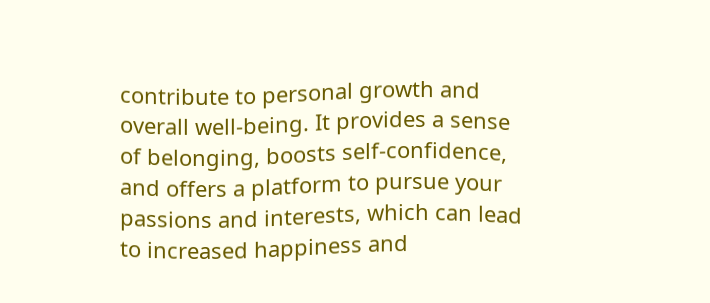contribute to personal growth and overall well-being. It provides a sense of belonging, boosts self-confidence, and offers a platform to pursue your passions and interests, which can lead to increased happiness and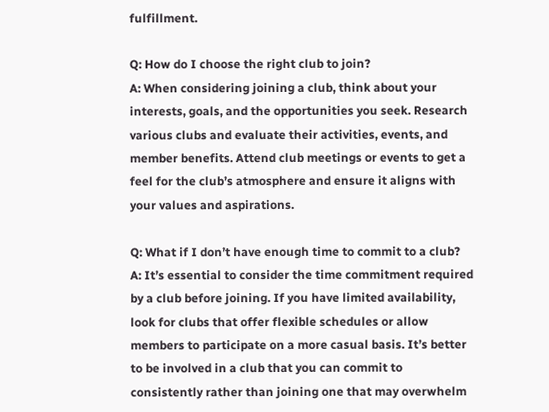fulfillment.

Q: How do I choose the right club to join?
A: When considering joining a club, think about your interests, goals, and the opportunities you seek. Research various clubs and evaluate their activities, events, and member benefits. Attend club meetings or events to get a feel for the club’s atmosphere and ensure it aligns with your values and aspirations.

Q: What if I don’t have enough time to commit to a club?
A: It’s essential to consider the time commitment required by a club before joining. If you have limited availability, look for clubs that offer flexible schedules or allow members to participate on a more casual basis. It’s better to be involved in a club that you can commit to consistently rather than joining one that may overwhelm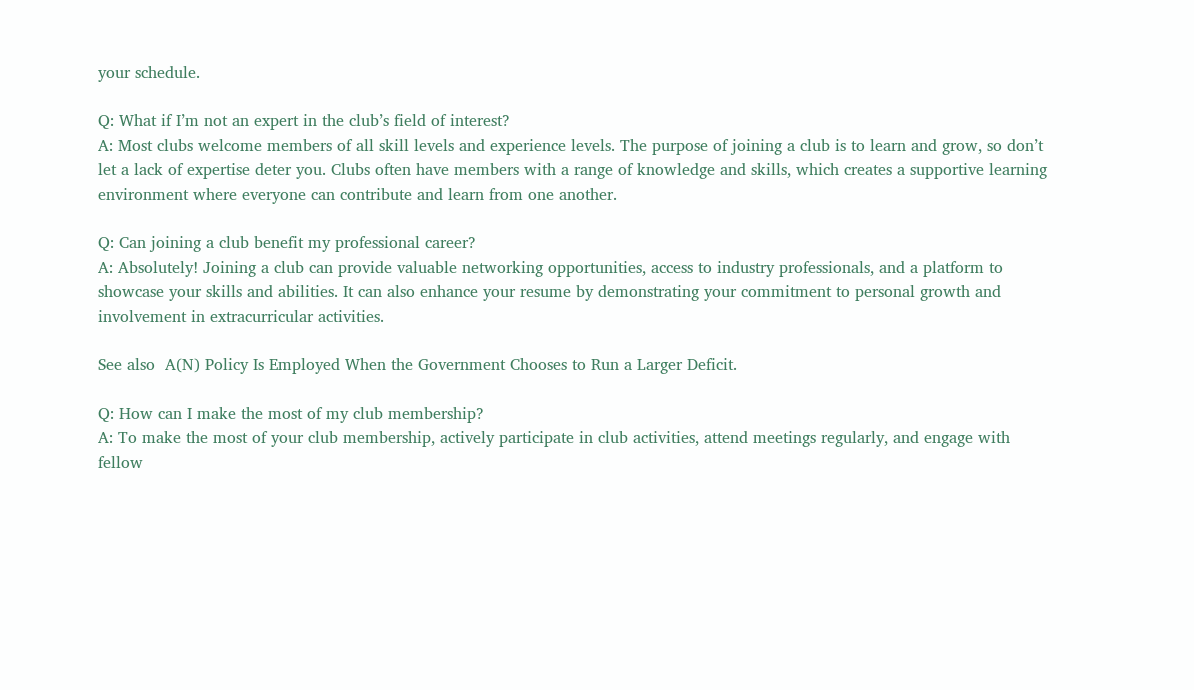your schedule.

Q: What if I’m not an expert in the club’s field of interest?
A: Most clubs welcome members of all skill levels and experience levels. The purpose of joining a club is to learn and grow, so don’t let a lack of expertise deter you. Clubs often have members with a range of knowledge and skills, which creates a supportive learning environment where everyone can contribute and learn from one another.

Q: Can joining a club benefit my professional career?
A: Absolutely! Joining a club can provide valuable networking opportunities, access to industry professionals, and a platform to showcase your skills and abilities. It can also enhance your resume by demonstrating your commitment to personal growth and involvement in extracurricular activities.

See also  A(N) Policy Is Employed When the Government Chooses to Run a Larger Deficit.

Q: How can I make the most of my club membership?
A: To make the most of your club membership, actively participate in club activities, attend meetings regularly, and engage with fellow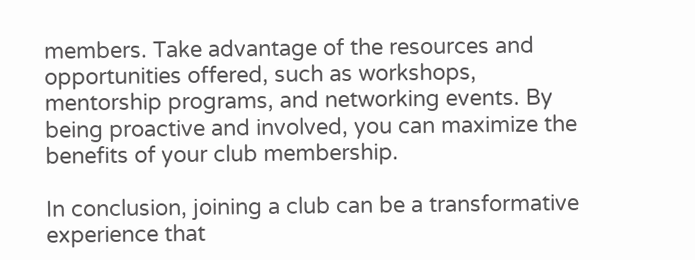members. Take advantage of the resources and opportunities offered, such as workshops, mentorship programs, and networking events. By being proactive and involved, you can maximize the benefits of your club membership.

In conclusion, joining a club can be a transformative experience that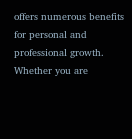offers numerous benefits for personal and professional growth. Whether you are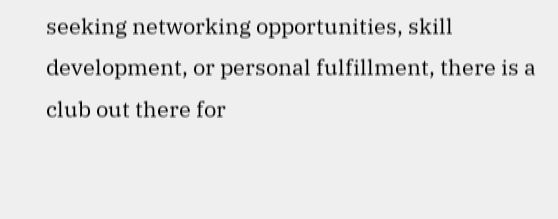seeking networking opportunities, skill development, or personal fulfillment, there is a club out there for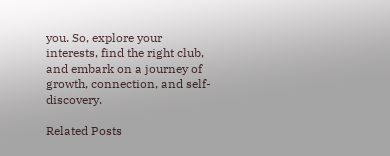you. So, explore your interests, find the right club, and embark on a journey of growth, connection, and self-discovery.

Related Posts